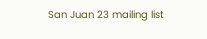San Juan 23 mailing list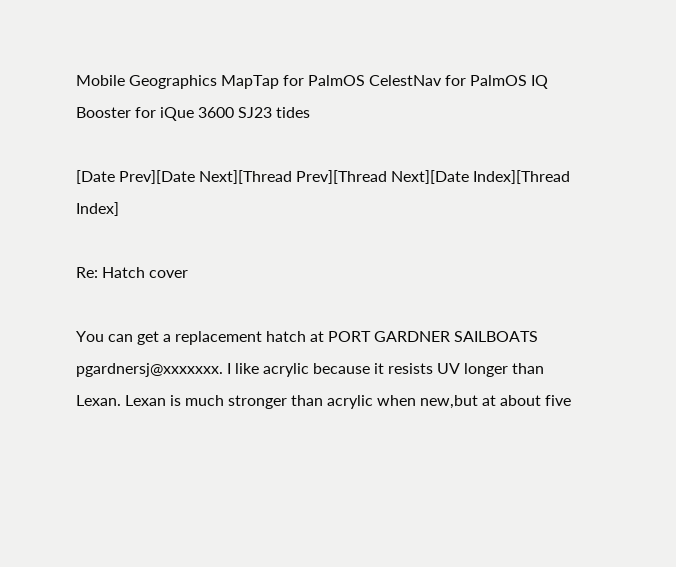Mobile Geographics MapTap for PalmOS CelestNav for PalmOS IQ Booster for iQue 3600 SJ23 tides

[Date Prev][Date Next][Thread Prev][Thread Next][Date Index][Thread Index]

Re: Hatch cover

You can get a replacement hatch at PORT GARDNER SAILBOATS pgardnersj@xxxxxxx. I like acrylic because it resists UV longer than Lexan. Lexan is much stronger than acrylic when new,but at about five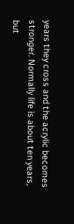years they cross and the acrylic becomes stronger. Normally life is about ten years, but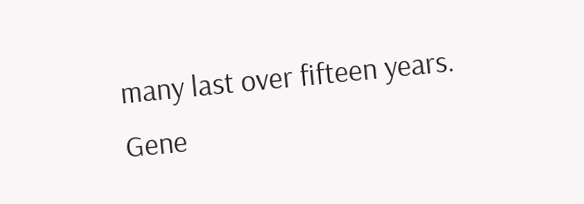many last over fifteen years.
Gene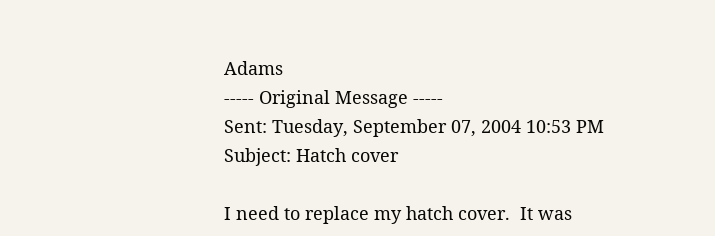Adams
----- Original Message -----
Sent: Tuesday, September 07, 2004 10:53 PM
Subject: Hatch cover

I need to replace my hatch cover.  It was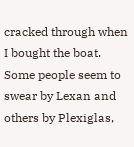cracked through when I bought the boat.  Some people seem to swear by Lexan and others by Plexiglas,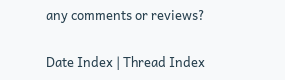any comments or reviews?

Date Index | Thread Index